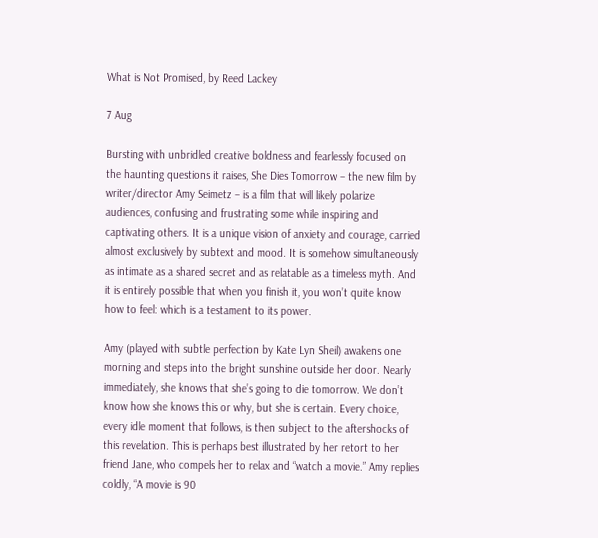What is Not Promised, by Reed Lackey

7 Aug

Bursting with unbridled creative boldness and fearlessly focused on the haunting questions it raises, She Dies Tomorrow – the new film by writer/director Amy Seimetz – is a film that will likely polarize audiences, confusing and frustrating some while inspiring and captivating others. It is a unique vision of anxiety and courage, carried almost exclusively by subtext and mood. It is somehow simultaneously as intimate as a shared secret and as relatable as a timeless myth. And it is entirely possible that when you finish it, you won’t quite know how to feel: which is a testament to its power.

Amy (played with subtle perfection by Kate Lyn Sheil) awakens one morning and steps into the bright sunshine outside her door. Nearly immediately, she knows that she’s going to die tomorrow. We don’t know how she knows this or why, but she is certain. Every choice, every idle moment that follows, is then subject to the aftershocks of this revelation. This is perhaps best illustrated by her retort to her friend Jane, who compels her to relax and “watch a movie.” Amy replies coldly, “A movie is 90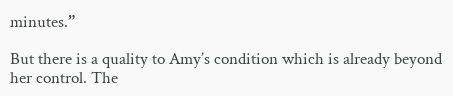minutes.”

But there is a quality to Amy’s condition which is already beyond her control. The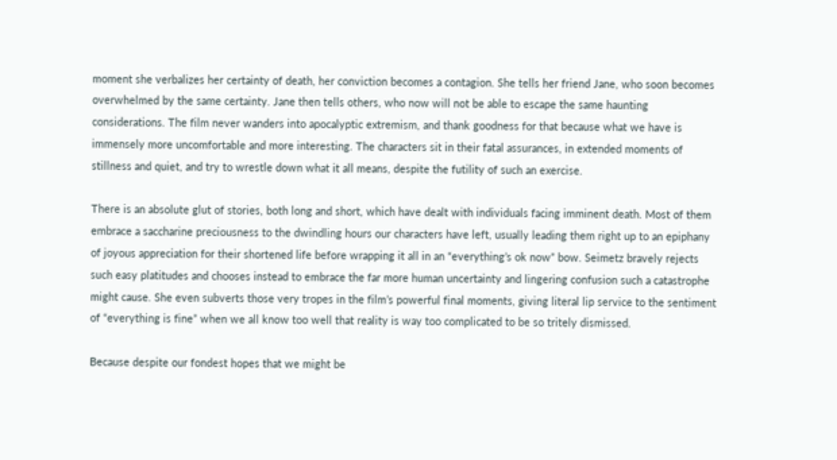moment she verbalizes her certainty of death, her conviction becomes a contagion. She tells her friend Jane, who soon becomes overwhelmed by the same certainty. Jane then tells others, who now will not be able to escape the same haunting considerations. The film never wanders into apocalyptic extremism, and thank goodness for that because what we have is immensely more uncomfortable and more interesting. The characters sit in their fatal assurances, in extended moments of stillness and quiet, and try to wrestle down what it all means, despite the futility of such an exercise.

There is an absolute glut of stories, both long and short, which have dealt with individuals facing imminent death. Most of them embrace a saccharine preciousness to the dwindling hours our characters have left, usually leading them right up to an epiphany of joyous appreciation for their shortened life before wrapping it all in an “everything’s ok now” bow. Seimetz bravely rejects such easy platitudes and chooses instead to embrace the far more human uncertainty and lingering confusion such a catastrophe might cause. She even subverts those very tropes in the film’s powerful final moments, giving literal lip service to the sentiment of “everything is fine” when we all know too well that reality is way too complicated to be so tritely dismissed.

Because despite our fondest hopes that we might be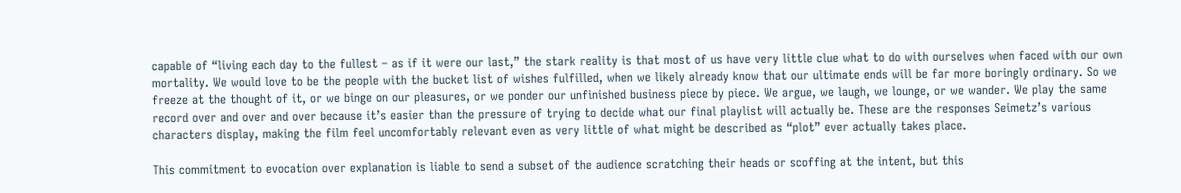capable of “living each day to the fullest – as if it were our last,” the stark reality is that most of us have very little clue what to do with ourselves when faced with our own mortality. We would love to be the people with the bucket list of wishes fulfilled, when we likely already know that our ultimate ends will be far more boringly ordinary. So we freeze at the thought of it, or we binge on our pleasures, or we ponder our unfinished business piece by piece. We argue, we laugh, we lounge, or we wander. We play the same record over and over and over because it’s easier than the pressure of trying to decide what our final playlist will actually be. These are the responses Seimetz’s various characters display, making the film feel uncomfortably relevant even as very little of what might be described as “plot” ever actually takes place.

This commitment to evocation over explanation is liable to send a subset of the audience scratching their heads or scoffing at the intent, but this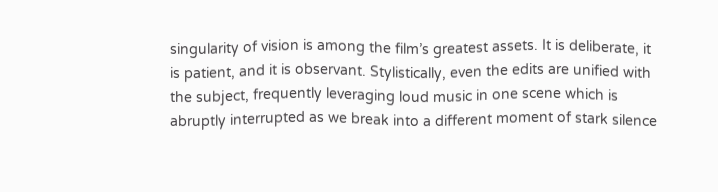singularity of vision is among the film’s greatest assets. It is deliberate, it is patient, and it is observant. Stylistically, even the edits are unified with the subject, frequently leveraging loud music in one scene which is abruptly interrupted as we break into a different moment of stark silence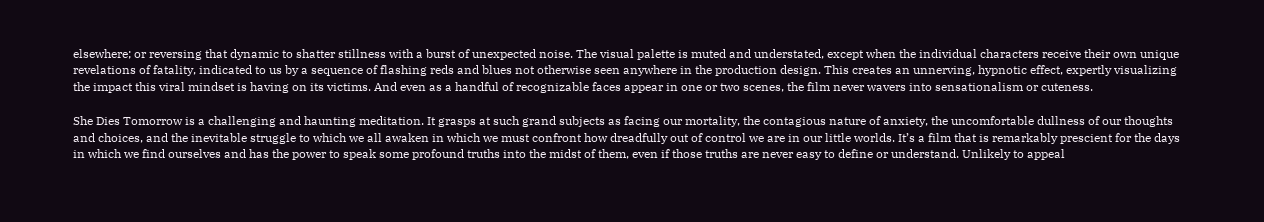elsewhere; or reversing that dynamic to shatter stillness with a burst of unexpected noise. The visual palette is muted and understated, except when the individual characters receive their own unique revelations of fatality, indicated to us by a sequence of flashing reds and blues not otherwise seen anywhere in the production design. This creates an unnerving, hypnotic effect, expertly visualizing the impact this viral mindset is having on its victims. And even as a handful of recognizable faces appear in one or two scenes, the film never wavers into sensationalism or cuteness.

She Dies Tomorrow is a challenging and haunting meditation. It grasps at such grand subjects as facing our mortality, the contagious nature of anxiety, the uncomfortable dullness of our thoughts and choices, and the inevitable struggle to which we all awaken in which we must confront how dreadfully out of control we are in our little worlds. It’s a film that is remarkably prescient for the days in which we find ourselves and has the power to speak some profound truths into the midst of them, even if those truths are never easy to define or understand. Unlikely to appeal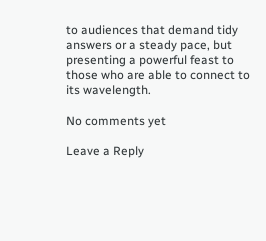to audiences that demand tidy answers or a steady pace, but presenting a powerful feast to those who are able to connect to its wavelength.

No comments yet

Leave a Reply